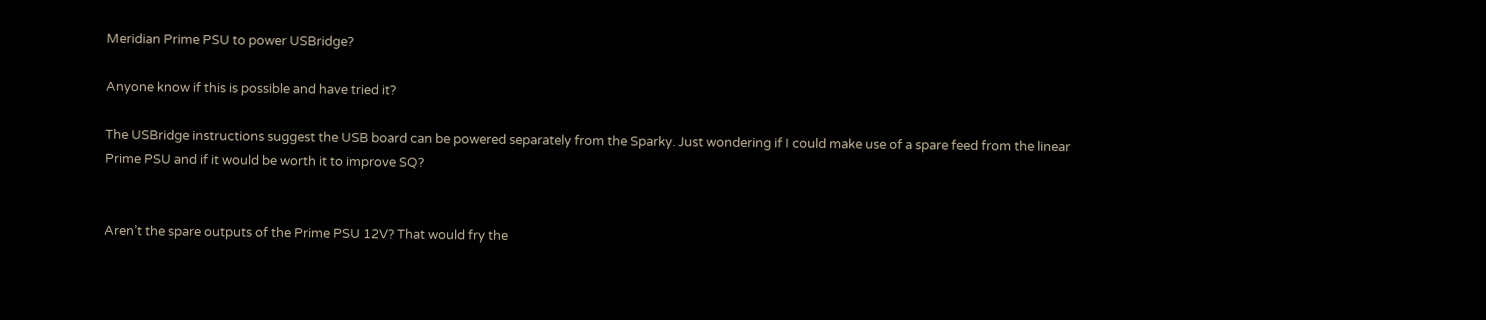Meridian Prime PSU to power USBridge?

Anyone know if this is possible and have tried it?

The USBridge instructions suggest the USB board can be powered separately from the Sparky. Just wondering if I could make use of a spare feed from the linear Prime PSU and if it would be worth it to improve SQ?


Aren’t the spare outputs of the Prime PSU 12V? That would fry the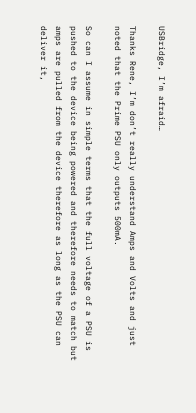USBridge, I’m afraid…

Thanks Rene, I’m don’t really understand Amps and Volts and just noted that the Prime PSU only outputs 500mA.

So can I assume in simple terms that the full voltage of a PSU is pushed to the device being powered and therefore needs to match but amps are pulled from the device therefore as long as the PSU can deliver it,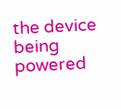the device being powered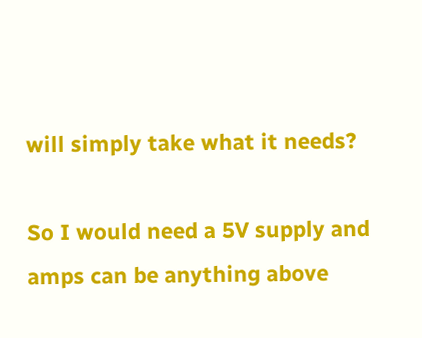will simply take what it needs?

So I would need a 5V supply and amps can be anything above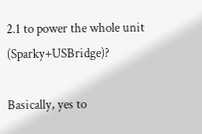2.1 to power the whole unit (Sparky+USBridge)?

Basically, yes to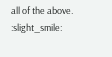all of the above. :slight_smile: